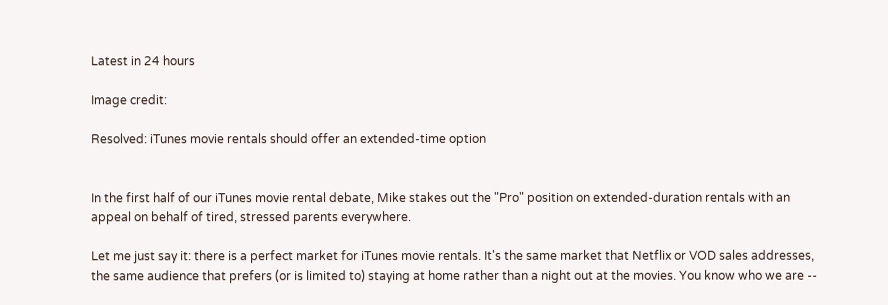Latest in 24 hours

Image credit:

Resolved: iTunes movie rentals should offer an extended-time option


In the first half of our iTunes movie rental debate, Mike stakes out the "Pro" position on extended-duration rentals with an appeal on behalf of tired, stressed parents everywhere.

Let me just say it: there is a perfect market for iTunes movie rentals. It's the same market that Netflix or VOD sales addresses, the same audience that prefers (or is limited to) staying at home rather than a night out at the movies. You know who we are --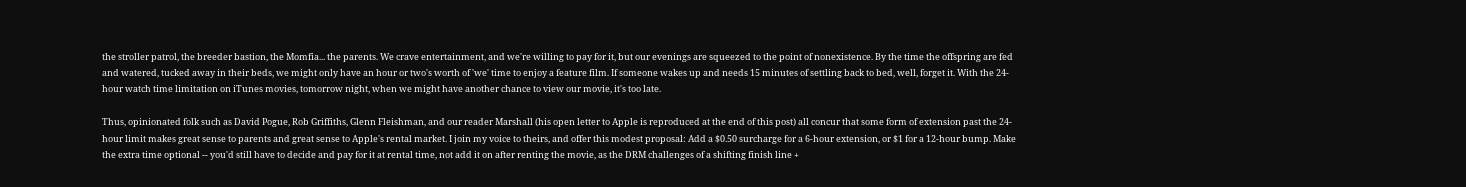the stroller patrol, the breeder bastion, the Momfia... the parents. We crave entertainment, and we're willing to pay for it, but our evenings are squeezed to the point of nonexistence. By the time the offspring are fed and watered, tucked away in their beds, we might only have an hour or two's worth of 'we' time to enjoy a feature film. If someone wakes up and needs 15 minutes of settling back to bed, well, forget it. With the 24-hour watch time limitation on iTunes movies, tomorrow night, when we might have another chance to view our movie, it's too late.

Thus, opinionated folk such as David Pogue, Rob Griffiths, Glenn Fleishman, and our reader Marshall (his open letter to Apple is reproduced at the end of this post) all concur that some form of extension past the 24-hour limit makes great sense to parents and great sense to Apple's rental market. I join my voice to theirs, and offer this modest proposal: Add a $0.50 surcharge for a 6-hour extension, or $1 for a 12-hour bump. Make the extra time optional -- you'd still have to decide and pay for it at rental time, not add it on after renting the movie, as the DRM challenges of a shifting finish line +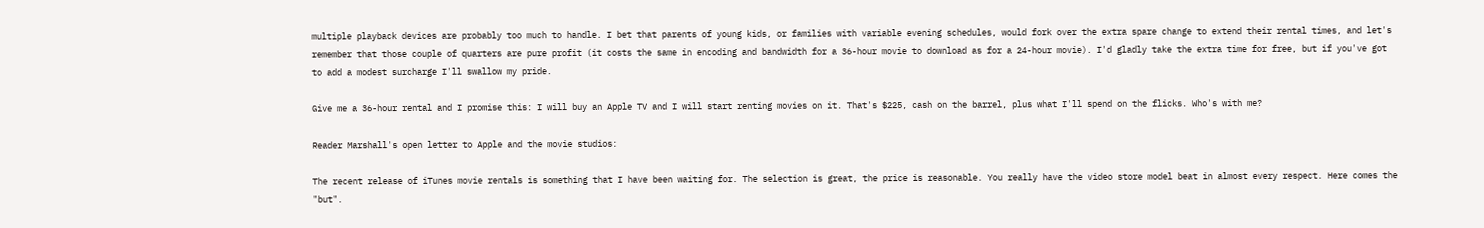multiple playback devices are probably too much to handle. I bet that parents of young kids, or families with variable evening schedules, would fork over the extra spare change to extend their rental times, and let's remember that those couple of quarters are pure profit (it costs the same in encoding and bandwidth for a 36-hour movie to download as for a 24-hour movie). I'd gladly take the extra time for free, but if you've got to add a modest surcharge I'll swallow my pride.

Give me a 36-hour rental and I promise this: I will buy an Apple TV and I will start renting movies on it. That's $225, cash on the barrel, plus what I'll spend on the flicks. Who's with me?

Reader Marshall's open letter to Apple and the movie studios:

The recent release of iTunes movie rentals is something that I have been waiting for. The selection is great, the price is reasonable. You really have the video store model beat in almost every respect. Here comes the "but".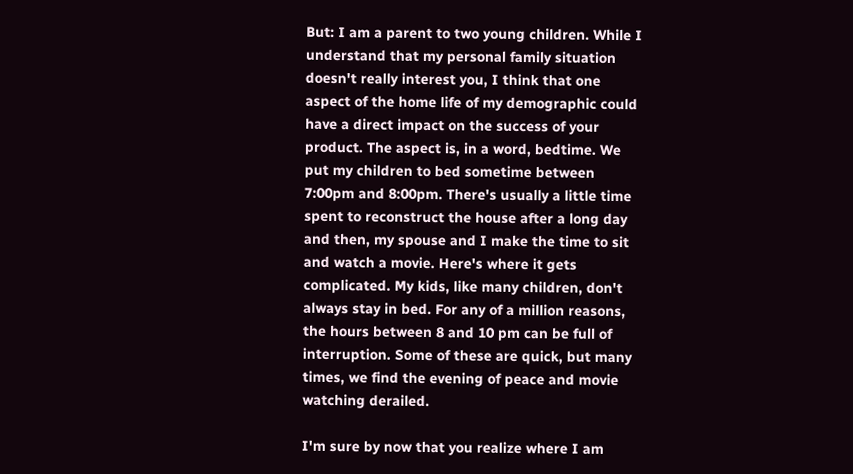But: I am a parent to two young children. While I understand that my personal family situation doesn't really interest you, I think that one aspect of the home life of my demographic could have a direct impact on the success of your product. The aspect is, in a word, bedtime. We put my children to bed sometime between 7:00pm and 8:00pm. There's usually a little time spent to reconstruct the house after a long day and then, my spouse and I make the time to sit and watch a movie. Here's where it gets complicated. My kids, like many children, don't always stay in bed. For any of a million reasons, the hours between 8 and 10 pm can be full of interruption. Some of these are quick, but many times, we find the evening of peace and movie watching derailed.

I'm sure by now that you realize where I am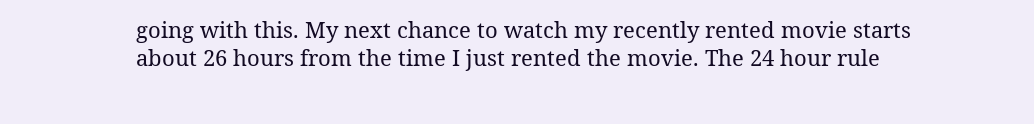going with this. My next chance to watch my recently rented movie starts about 26 hours from the time I just rented the movie. The 24 hour rule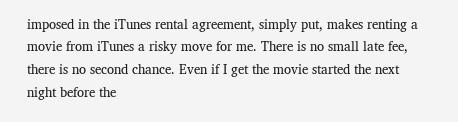imposed in the iTunes rental agreement, simply put, makes renting a movie from iTunes a risky move for me. There is no small late fee, there is no second chance. Even if I get the movie started the next night before the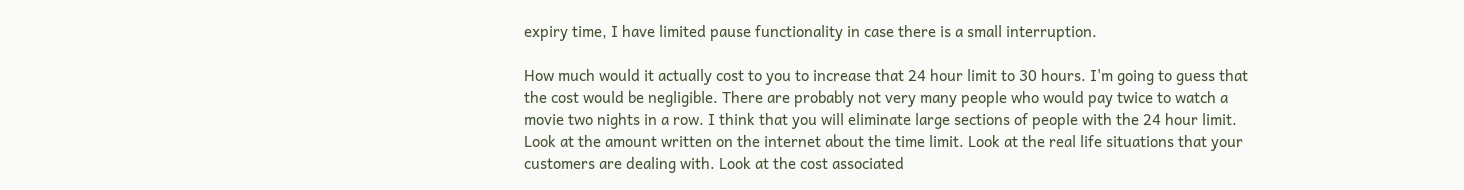expiry time, I have limited pause functionality in case there is a small interruption.

How much would it actually cost to you to increase that 24 hour limit to 30 hours. I'm going to guess that the cost would be negligible. There are probably not very many people who would pay twice to watch a movie two nights in a row. I think that you will eliminate large sections of people with the 24 hour limit. Look at the amount written on the internet about the time limit. Look at the real life situations that your customers are dealing with. Look at the cost associated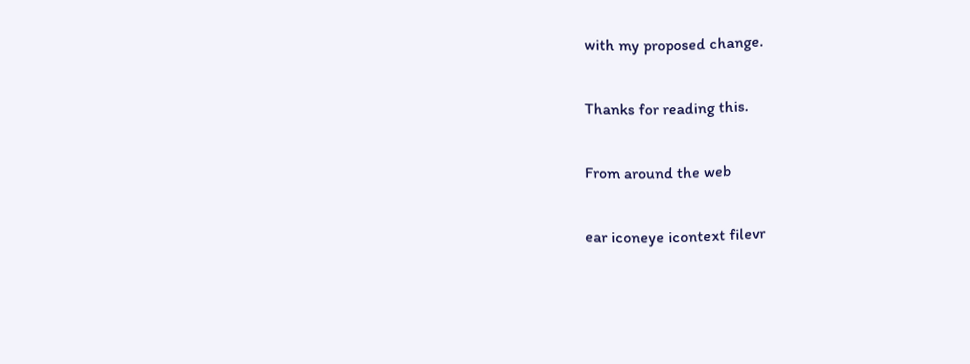with my proposed change.

Thanks for reading this.

From around the web

ear iconeye icontext filevr